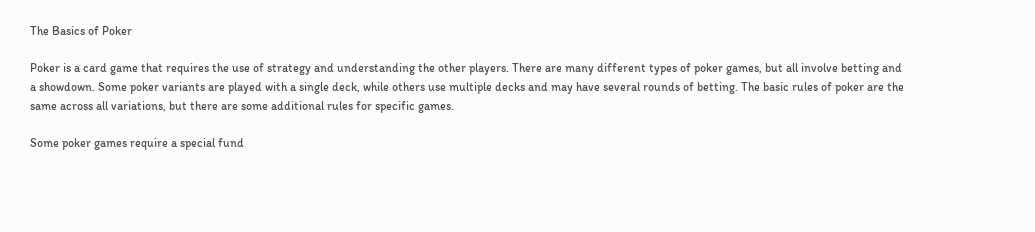The Basics of Poker

Poker is a card game that requires the use of strategy and understanding the other players. There are many different types of poker games, but all involve betting and a showdown. Some poker variants are played with a single deck, while others use multiple decks and may have several rounds of betting. The basic rules of poker are the same across all variations, but there are some additional rules for specific games.

Some poker games require a special fund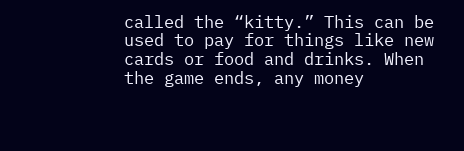called the “kitty.” This can be used to pay for things like new cards or food and drinks. When the game ends, any money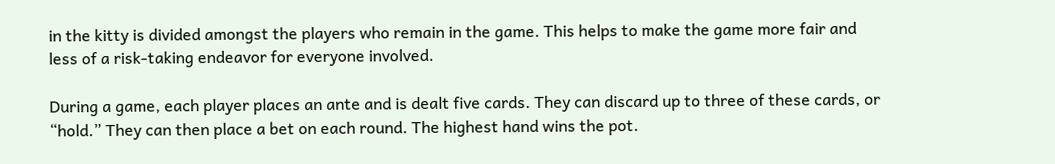in the kitty is divided amongst the players who remain in the game. This helps to make the game more fair and less of a risk-taking endeavor for everyone involved.

During a game, each player places an ante and is dealt five cards. They can discard up to three of these cards, or “hold.” They can then place a bet on each round. The highest hand wins the pot.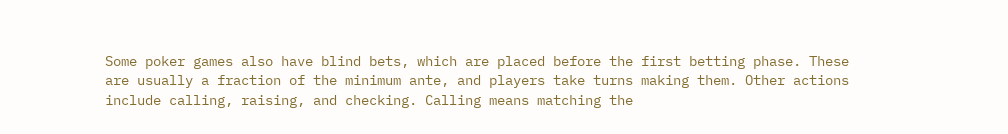Some poker games also have blind bets, which are placed before the first betting phase. These are usually a fraction of the minimum ante, and players take turns making them. Other actions include calling, raising, and checking. Calling means matching the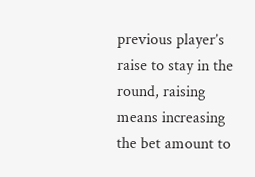previous player’s raise to stay in the round, raising means increasing the bet amount to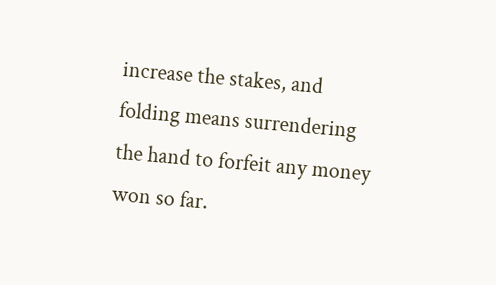increase the stakes, and folding means surrendering the hand to forfeit any money won so far.